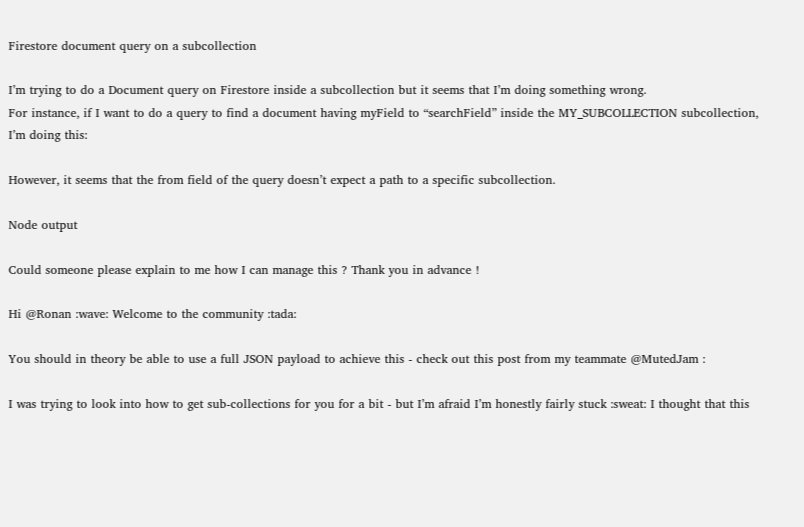Firestore document query on a subcollection

I’m trying to do a Document query on Firestore inside a subcollection but it seems that I’m doing something wrong.
For instance, if I want to do a query to find a document having myField to “searchField” inside the MY_SUBCOLLECTION subcollection, I’m doing this:

However, it seems that the from field of the query doesn’t expect a path to a specific subcollection.

Node output

Could someone please explain to me how I can manage this ? Thank you in advance !

Hi @Ronan :wave: Welcome to the community :tada:

You should in theory be able to use a full JSON payload to achieve this - check out this post from my teammate @MutedJam :

I was trying to look into how to get sub-collections for you for a bit - but I’m afraid I’m honestly fairly stuck :sweat: I thought that this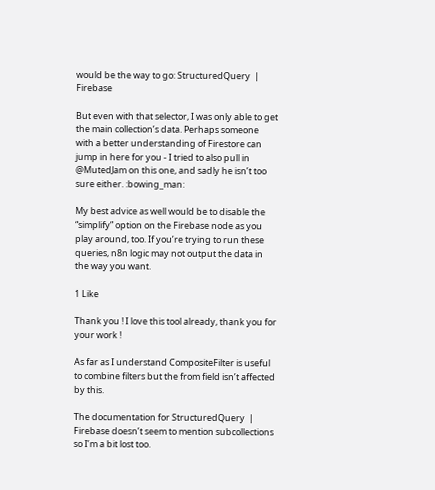would be the way to go: StructuredQuery  |  Firebase

But even with that selector, I was only able to get the main collection’s data. Perhaps someone with a better understanding of Firestore can jump in here for you - I tried to also pull in @MutedJam on this one, and sadly he isn’t too sure either. :bowing_man:

My best advice as well would be to disable the “simplify” option on the Firebase node as you play around, too. If you’re trying to run these queries, n8n logic may not output the data in the way you want.

1 Like

Thank you ! I love this tool already, thank you for your work !

As far as I understand CompositeFilter is useful to combine filters but the from field isn’t affected by this.

The documentation for StructuredQuery  |  Firebase doesn’t seem to mention subcollections so I’m a bit lost too.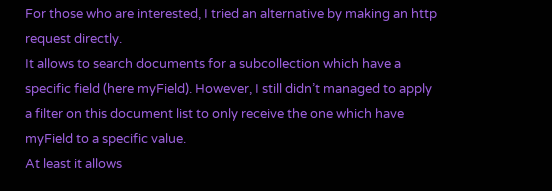For those who are interested, I tried an alternative by making an http request directly.
It allows to search documents for a subcollection which have a specific field (here myField). However, I still didn’t managed to apply a filter on this document list to only receive the one which have myField to a specific value.
At least it allows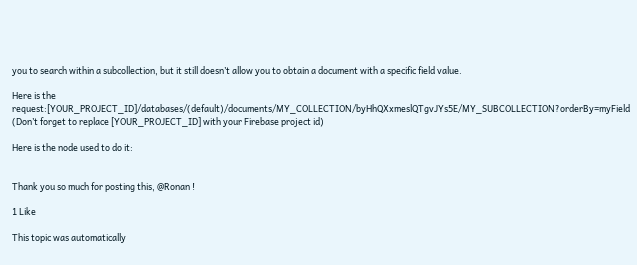you to search within a subcollection, but it still doesn’t allow you to obtain a document with a specific field value.

Here is the request:[YOUR_PROJECT_ID]/databases/(default)/documents/MY_COLLECTION/byHhQXxmeslQTgvJYs5E/MY_SUBCOLLECTION?orderBy=myField
(Don’t forget to replace [YOUR_PROJECT_ID] with your Firebase project id)

Here is the node used to do it:


Thank you so much for posting this, @Ronan !

1 Like

This topic was automatically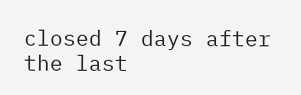closed 7 days after the last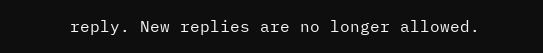reply. New replies are no longer allowed.